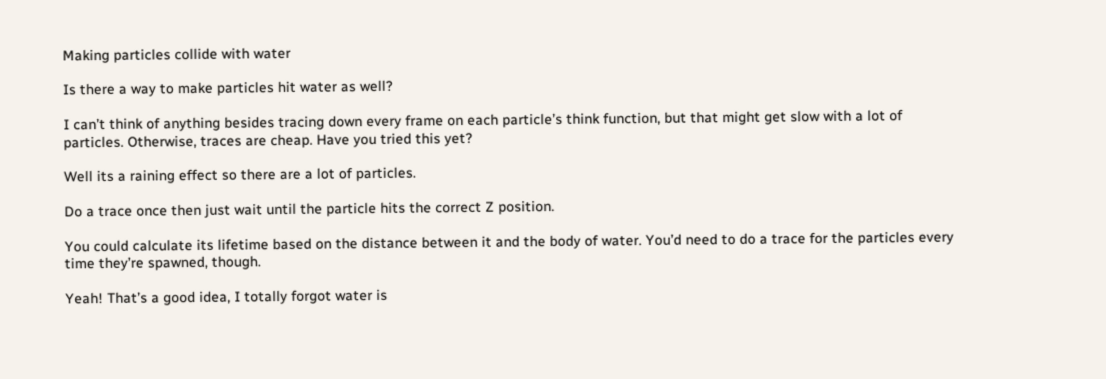Making particles collide with water

Is there a way to make particles hit water as well?

I can’t think of anything besides tracing down every frame on each particle’s think function, but that might get slow with a lot of particles. Otherwise, traces are cheap. Have you tried this yet?

Well its a raining effect so there are a lot of particles.

Do a trace once then just wait until the particle hits the correct Z position.

You could calculate its lifetime based on the distance between it and the body of water. You’d need to do a trace for the particles every time they’re spawned, though.

Yeah! That’s a good idea, I totally forgot water is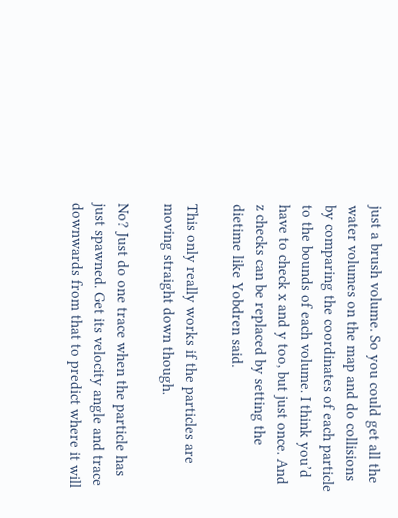just a brush volume. So you could get all the water volumes on the map and do collisions by comparing the coordinates of each particle to the bounds of each volume. I think you’d have to check x and y too, but just once. And z checks can be replaced by setting the dietime like Yobdren said.

This only really works if the particles are moving straight down though.

No? Just do one trace when the particle has just spawned. Get its velocity angle and trace downwards from that to predict where it will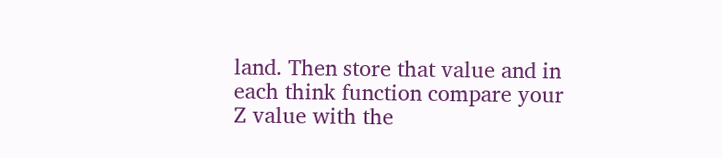land. Then store that value and in each think function compare your Z value with the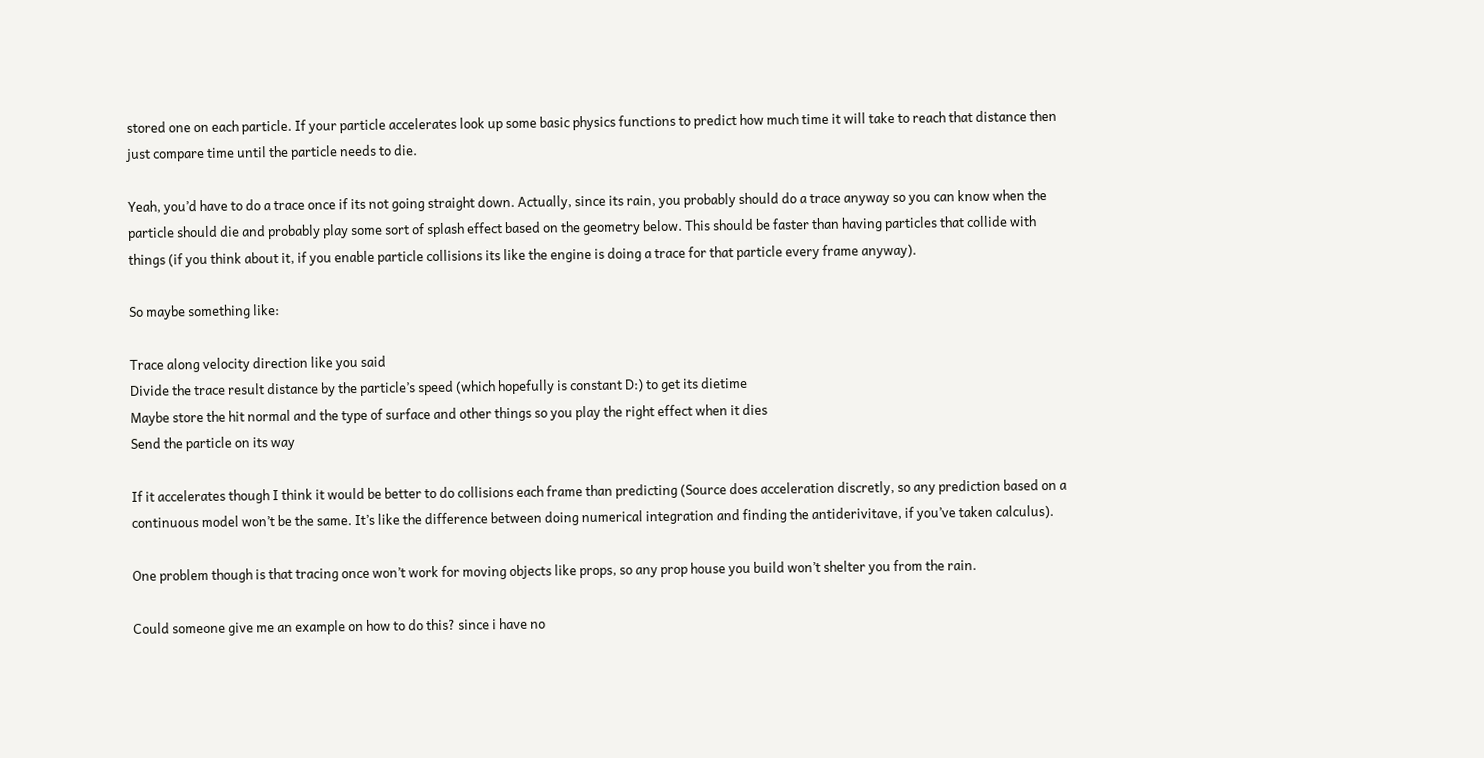stored one on each particle. If your particle accelerates look up some basic physics functions to predict how much time it will take to reach that distance then just compare time until the particle needs to die.

Yeah, you’d have to do a trace once if its not going straight down. Actually, since its rain, you probably should do a trace anyway so you can know when the particle should die and probably play some sort of splash effect based on the geometry below. This should be faster than having particles that collide with things (if you think about it, if you enable particle collisions its like the engine is doing a trace for that particle every frame anyway).

So maybe something like:

Trace along velocity direction like you said
Divide the trace result distance by the particle’s speed (which hopefully is constant D:) to get its dietime
Maybe store the hit normal and the type of surface and other things so you play the right effect when it dies
Send the particle on its way

If it accelerates though I think it would be better to do collisions each frame than predicting (Source does acceleration discretly, so any prediction based on a continuous model won’t be the same. It’s like the difference between doing numerical integration and finding the antiderivitave, if you’ve taken calculus).

One problem though is that tracing once won’t work for moving objects like props, so any prop house you build won’t shelter you from the rain.

Could someone give me an example on how to do this? since i have no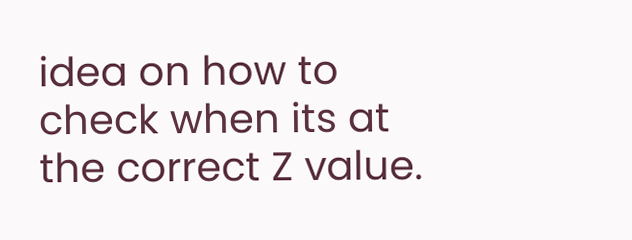idea on how to check when its at the correct Z value.